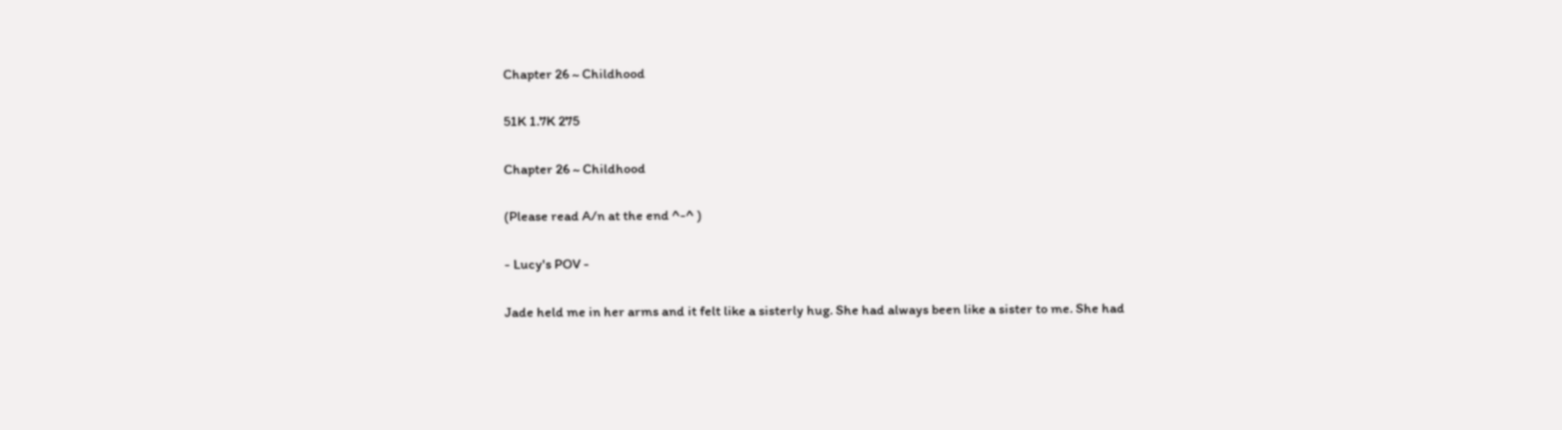Chapter 26 ~ Childhood

51K 1.7K 275

Chapter 26 ~ Childhood

(Please read A/n at the end ^-^ )

- Lucy's POV -

Jade held me in her arms and it felt like a sisterly hug. She had always been like a sister to me. She had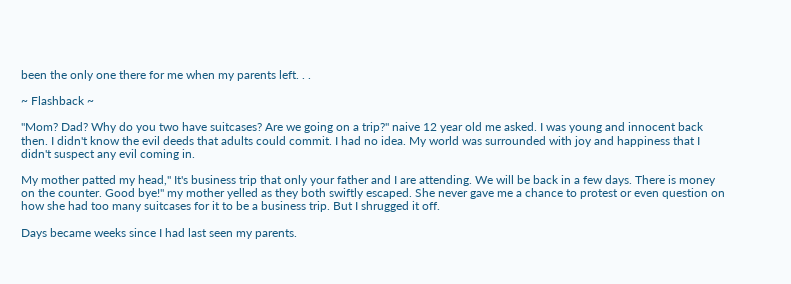been the only one there for me when my parents left. . .

~ Flashback ~

"Mom? Dad? Why do you two have suitcases? Are we going on a trip?" naive 12 year old me asked. I was young and innocent back then. I didn't know the evil deeds that adults could commit. I had no idea. My world was surrounded with joy and happiness that I didn't suspect any evil coming in.

My mother patted my head," It's business trip that only your father and I are attending. We will be back in a few days. There is money on the counter. Good bye!" my mother yelled as they both swiftly escaped. She never gave me a chance to protest or even question on how she had too many suitcases for it to be a business trip. But I shrugged it off.

Days became weeks since I had last seen my parents.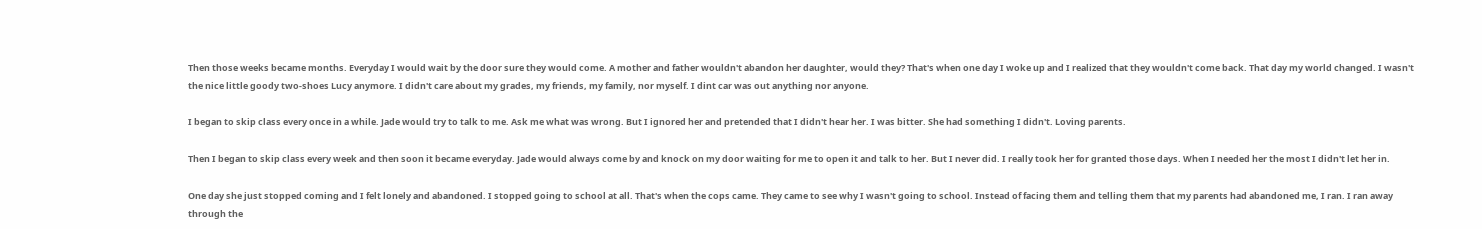Then those weeks became months. Everyday I would wait by the door sure they would come. A mother and father wouldn't abandon her daughter, would they? That's when one day I woke up and I realized that they wouldn't come back. That day my world changed. I wasn't the nice little goody two-shoes Lucy anymore. I didn't care about my grades, my friends, my family, nor myself. I dint car was out anything nor anyone.

I began to skip class every once in a while. Jade would try to talk to me. Ask me what was wrong. But I ignored her and pretended that I didn't hear her. I was bitter. She had something I didn't. Loving parents.

Then I began to skip class every week and then soon it became everyday. Jade would always come by and knock on my door waiting for me to open it and talk to her. But I never did. I really took her for granted those days. When I needed her the most I didn't let her in.

One day she just stopped coming and I felt lonely and abandoned. I stopped going to school at all. That's when the cops came. They came to see why I wasn't going to school. Instead of facing them and telling them that my parents had abandoned me, I ran. I ran away through the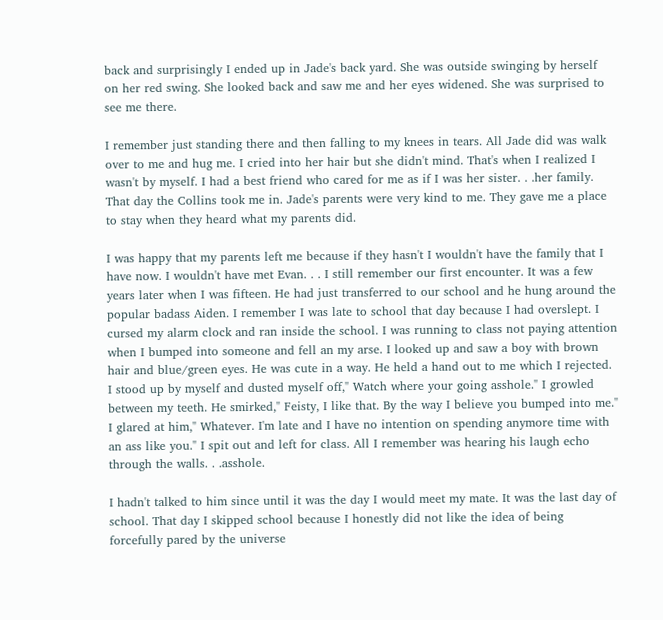back and surprisingly I ended up in Jade's back yard. She was outside swinging by herself on her red swing. She looked back and saw me and her eyes widened. She was surprised to see me there.

I remember just standing there and then falling to my knees in tears. All Jade did was walk over to me and hug me. I cried into her hair but she didn't mind. That's when I realized I wasn't by myself. I had a best friend who cared for me as if I was her sister. . .her family. That day the Collins took me in. Jade's parents were very kind to me. They gave me a place to stay when they heard what my parents did.

I was happy that my parents left me because if they hasn't I wouldn't have the family that I have now. I wouldn't have met Evan. . . I still remember our first encounter. It was a few years later when I was fifteen. He had just transferred to our school and he hung around the popular badass Aiden. I remember I was late to school that day because I had overslept. I cursed my alarm clock and ran inside the school. I was running to class not paying attention when I bumped into someone and fell an my arse. I looked up and saw a boy with brown hair and blue/green eyes. He was cute in a way. He held a hand out to me which I rejected. I stood up by myself and dusted myself off," Watch where your going asshole." I growled between my teeth. He smirked," Feisty, I like that. By the way I believe you bumped into me." I glared at him," Whatever. I'm late and I have no intention on spending anymore time with an ass like you." I spit out and left for class. All I remember was hearing his laugh echo through the walls. . .asshole.

I hadn't talked to him since until it was the day I would meet my mate. It was the last day of school. That day I skipped school because I honestly did not like the idea of being forcefully pared by the universe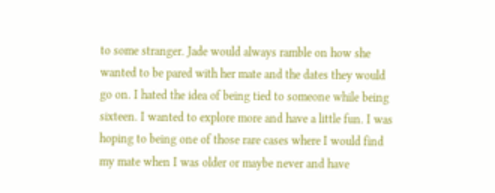to some stranger. Jade would always ramble on how she wanted to be pared with her mate and the dates they would go on. I hated the idea of being tied to someone while being sixteen. I wanted to explore more and have a little fun. I was hoping to being one of those rare cases where I would find my mate when I was older or maybe never and have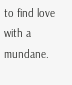to find love with a mundane.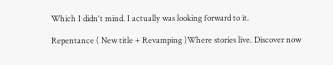Which I didn't mind. I actually was looking forward to it.

Repentance ( New title + Revamping )Where stories live. Discover now